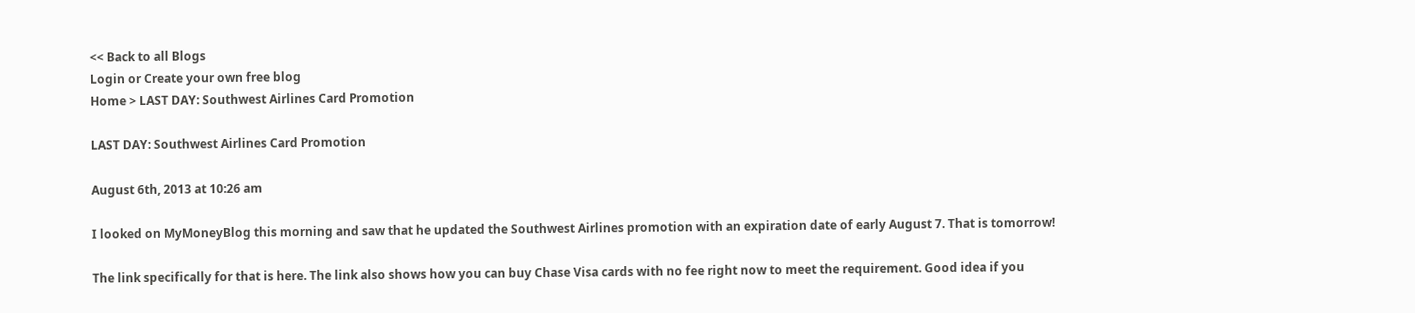<< Back to all Blogs
Login or Create your own free blog
Home > LAST DAY: Southwest Airlines Card Promotion

LAST DAY: Southwest Airlines Card Promotion

August 6th, 2013 at 10:26 am

I looked on MyMoneyBlog this morning and saw that he updated the Southwest Airlines promotion with an expiration date of early August 7. That is tomorrow!

The link specifically for that is here. The link also shows how you can buy Chase Visa cards with no fee right now to meet the requirement. Good idea if you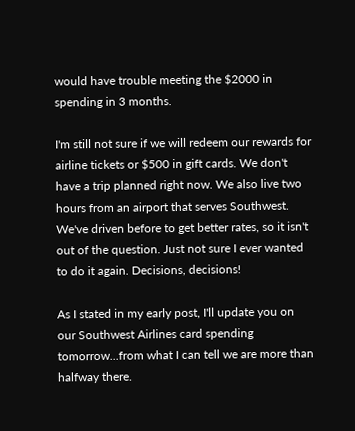would have trouble meeting the $2000 in spending in 3 months.

I'm still not sure if we will redeem our rewards for airline tickets or $500 in gift cards. We don't have a trip planned right now. We also live two hours from an airport that serves Southwest. We've driven before to get better rates, so it isn't out of the question. Just not sure I ever wanted to do it again. Decisions, decisions!

As I stated in my early post, I'll update you on our Southwest Airlines card spending tomorrow...from what I can tell we are more than halfway there.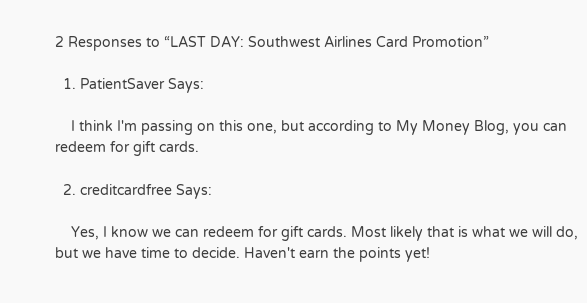2 Responses to “LAST DAY: Southwest Airlines Card Promotion”

  1. PatientSaver Says:

    I think I'm passing on this one, but according to My Money Blog, you can redeem for gift cards.

  2. creditcardfree Says:

    Yes, I know we can redeem for gift cards. Most likely that is what we will do, but we have time to decide. Haven't earn the points yet!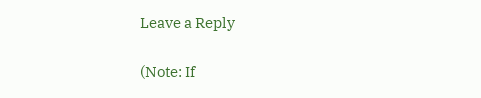Leave a Reply

(Note: If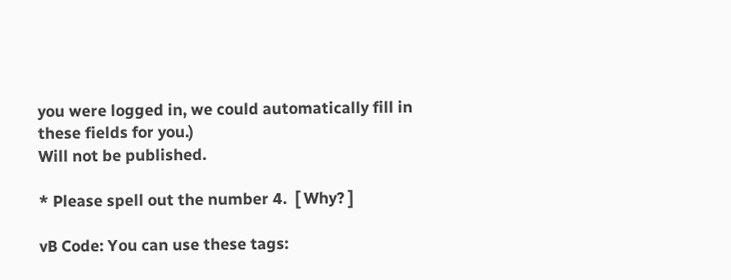you were logged in, we could automatically fill in these fields for you.)
Will not be published.

* Please spell out the number 4.  [ Why? ]

vB Code: You can use these tags: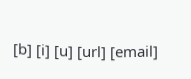[b] [i] [u] [url] [email]